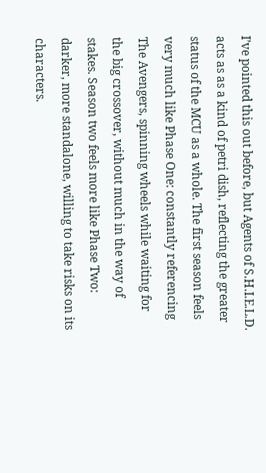I’ve pointed this out before, but Agents of S.H.I.E.L.D. acts as as a kind of petri dish, reflecting the greater status of the MCU as a whole. The first season feels very much like Phase One: constantly referencing The Avengers, spinning wheels while waiting for the big crossover, without much in the way of stakes. Season two feels more like Phase Two: darker, more standalone, willing to take risks on its characters.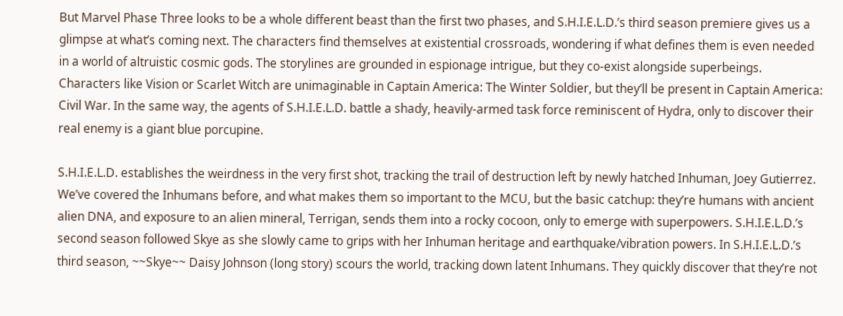But Marvel Phase Three looks to be a whole different beast than the first two phases, and S.H.I.E.L.D.’s third season premiere gives us a glimpse at what’s coming next. The characters find themselves at existential crossroads, wondering if what defines them is even needed in a world of altruistic cosmic gods. The storylines are grounded in espionage intrigue, but they co-exist alongside superbeings. Characters like Vision or Scarlet Witch are unimaginable in Captain America: The Winter Soldier, but they’ll be present in Captain America: Civil War. In the same way, the agents of S.H.I.E.L.D. battle a shady, heavily-armed task force reminiscent of Hydra, only to discover their real enemy is a giant blue porcupine.

S.H.I.E.L.D. establishes the weirdness in the very first shot, tracking the trail of destruction left by newly hatched Inhuman, Joey Gutierrez. We’ve covered the Inhumans before, and what makes them so important to the MCU, but the basic catchup: they’re humans with ancient alien DNA, and exposure to an alien mineral, Terrigan, sends them into a rocky cocoon, only to emerge with superpowers. S.H.I.E.L.D.’s second season followed Skye as she slowly came to grips with her Inhuman heritage and earthquake/vibration powers. In S.H.I.E.L.D.’s third season, ~~Skye~~ Daisy Johnson (long story) scours the world, tracking down latent Inhumans. They quickly discover that they’re not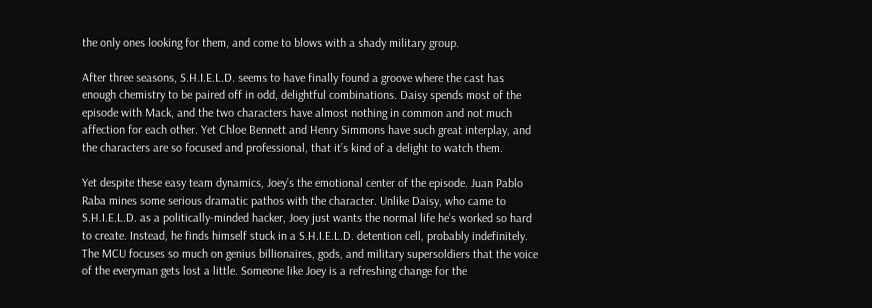the only ones looking for them, and come to blows with a shady military group.

After three seasons, S.H.I.E.L.D. seems to have finally found a groove where the cast has enough chemistry to be paired off in odd, delightful combinations. Daisy spends most of the episode with Mack, and the two characters have almost nothing in common and not much affection for each other. Yet Chloe Bennett and Henry Simmons have such great interplay, and the characters are so focused and professional, that it’s kind of a delight to watch them.

Yet despite these easy team dynamics, Joey’s the emotional center of the episode. Juan Pablo Raba mines some serious dramatic pathos with the character. Unlike Daisy, who came to S.H.I.E.L.D. as a politically-minded hacker, Joey just wants the normal life he’s worked so hard to create. Instead, he finds himself stuck in a S.H.I.E.L.D. detention cell, probably indefinitely. The MCU focuses so much on genius billionaires, gods, and military supersoldiers that the voice of the everyman gets lost a little. Someone like Joey is a refreshing change for the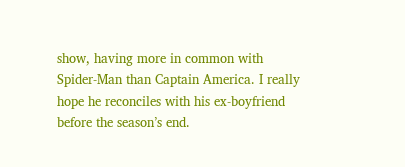show, having more in common with Spider-Man than Captain America. I really hope he reconciles with his ex-boyfriend before the season’s end.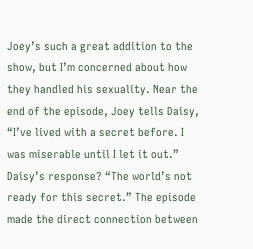Joey’s such a great addition to the show, but I’m concerned about how they handled his sexuality. Near the end of the episode, Joey tells Daisy, “I’ve lived with a secret before. I was miserable until I let it out.” Daisy’s response? “The world’s not ready for this secret.” The episode made the direct connection between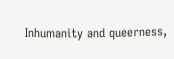Inhumanity and queerness,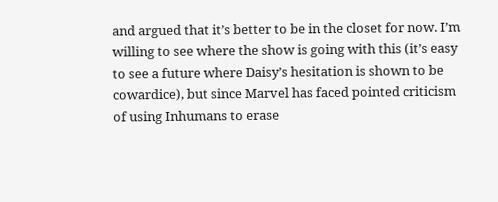and argued that it’s better to be in the closet for now. I’m willing to see where the show is going with this (it’s easy to see a future where Daisy’s hesitation is shown to be cowardice), but since Marvel has faced pointed criticism of using Inhumans to erase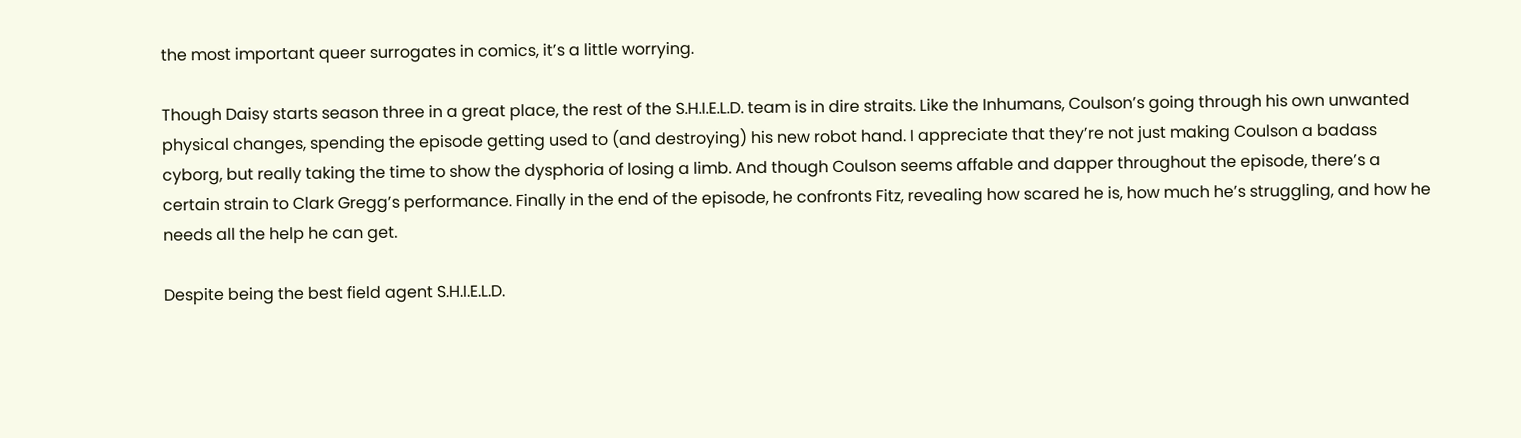the most important queer surrogates in comics, it’s a little worrying.

Though Daisy starts season three in a great place, the rest of the S.H.I.E.L.D. team is in dire straits. Like the Inhumans, Coulson’s going through his own unwanted physical changes, spending the episode getting used to (and destroying) his new robot hand. I appreciate that they’re not just making Coulson a badass cyborg, but really taking the time to show the dysphoria of losing a limb. And though Coulson seems affable and dapper throughout the episode, there’s a certain strain to Clark Gregg’s performance. Finally in the end of the episode, he confronts Fitz, revealing how scared he is, how much he’s struggling, and how he needs all the help he can get.

Despite being the best field agent S.H.I.E.L.D.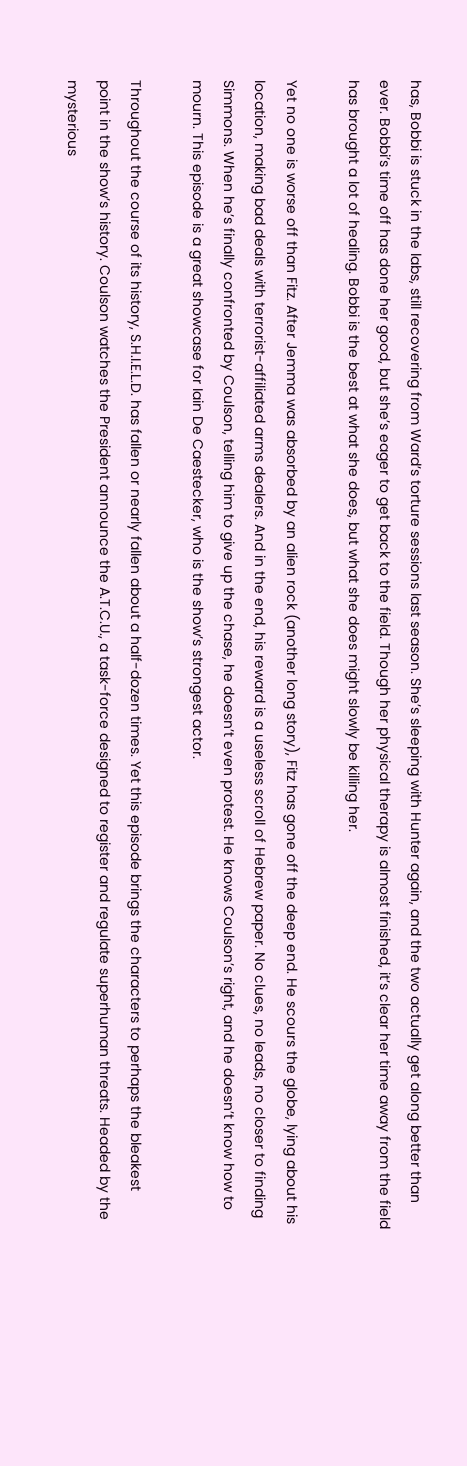has, Bobbi is stuck in the labs, still recovering from Ward’s torture sessions last season. She’s sleeping with Hunter again, and the two actually get along better than ever. Bobbi’s time off has done her good, but she’s eager to get back to the field. Though her physical therapy is almost finished, it’s clear her time away from the field has brought a lot of healing. Bobbi is the best at what she does, but what she does might slowly be killing her.

Yet no one is worse off than Fitz. After Jemma was absorbed by an alien rock (another long story), Fitz has gone off the deep end. He scours the globe, lying about his location, making bad deals with terrorist-affiliated arms dealers. And in the end, his reward is a useless scroll of Hebrew paper. No clues, no leads, no closer to finding Simmons. When he’s finally confronted by Coulson, telling him to give up the chase, he doesn’t even protest. He knows Coulson’s right, and he doesn’t know how to mourn. This episode is a great showcase for Iain De Caestecker, who is the show’s strongest actor.

Throughout the course of its history, S.H.I.E.L.D. has fallen or nearly fallen about a half-dozen times. Yet this episode brings the characters to perhaps the bleakest point in the show’s history. Coulson watches the President announce the A.T.C.U., a task-force designed to register and regulate superhuman threats. Headed by the mysterious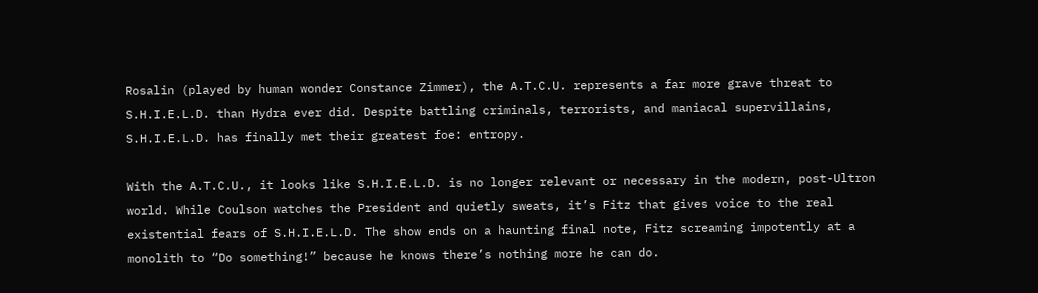Rosalin (played by human wonder Constance Zimmer), the A.T.C.U. represents a far more grave threat to S.H.I.E.L.D. than Hydra ever did. Despite battling criminals, terrorists, and maniacal supervillains, S.H.I.E.L.D. has finally met their greatest foe: entropy.

With the A.T.C.U., it looks like S.H.I.E.L.D. is no longer relevant or necessary in the modern, post-Ultron world. While Coulson watches the President and quietly sweats, it’s Fitz that gives voice to the real existential fears of S.H.I.E.L.D. The show ends on a haunting final note, Fitz screaming impotently at a monolith to “Do something!” because he knows there’s nothing more he can do.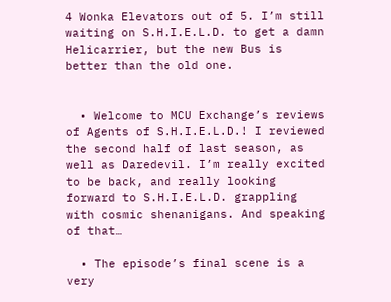4 Wonka Elevators out of 5. I’m still waiting on S.H.I.E.L.D. to get a damn Helicarrier, but the new Bus is better than the old one.


  • Welcome to MCU Exchange’s reviews of Agents of S.H.I.E.L.D.! I reviewed the second half of last season, as well as Daredevil. I’m really excited to be back, and really looking forward to S.H.I.E.L.D. grappling with cosmic shenanigans. And speaking of that…

  • The episode’s final scene is a very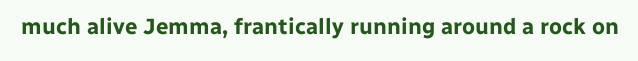much alive Jemma, frantically running around a rock on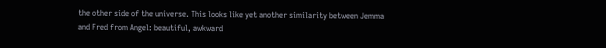the other side of the universe. This looks like yet another similarity between Jemma and Fred from Angel: beautiful, awkward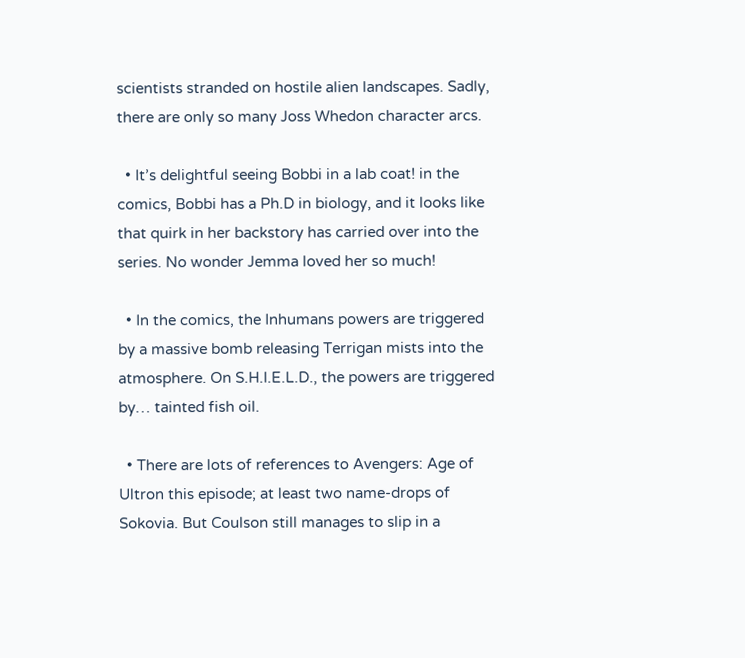scientists stranded on hostile alien landscapes. Sadly, there are only so many Joss Whedon character arcs.

  • It’s delightful seeing Bobbi in a lab coat! in the comics, Bobbi has a Ph.D in biology, and it looks like that quirk in her backstory has carried over into the series. No wonder Jemma loved her so much!

  • In the comics, the Inhumans powers are triggered by a massive bomb releasing Terrigan mists into the atmosphere. On S.H.I.E.L.D., the powers are triggered by… tainted fish oil.

  • There are lots of references to Avengers: Age of Ultron this episode; at least two name-drops of Sokovia. But Coulson still manages to slip in a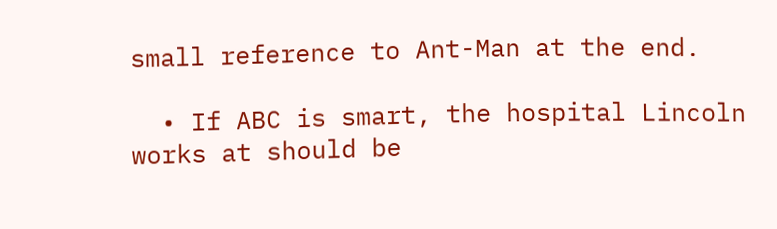small reference to Ant-Man at the end.

  • If ABC is smart, the hospital Lincoln works at should be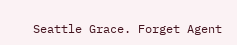Seattle Grace. Forget Agent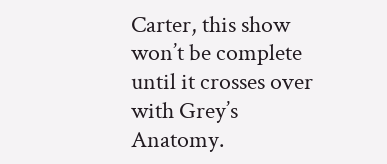Carter, this show won’t be complete until it crosses over with Grey’s Anatomy.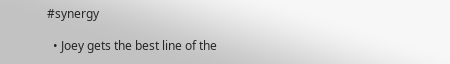#synergy

  • Joey gets the best line of the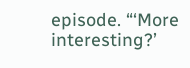episode. “‘More interesting?’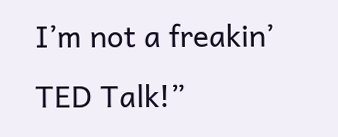I’m not a freakin’ TED Talk!”